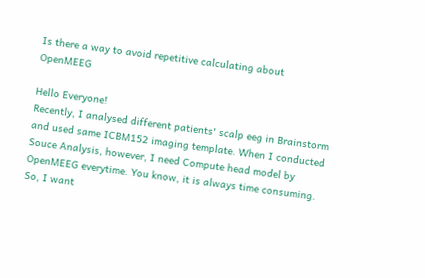Is there a way to avoid repetitive calculating about OpenMEEG

Hello Everyone!
Recently, I analysed different patients' scalp eeg in Brainstorm and used same ICBM152 imaging template. When I conducted Souce Analysis, however, I need Compute head model by OpenMEEG everytime. You know, it is always time consuming.
So, I want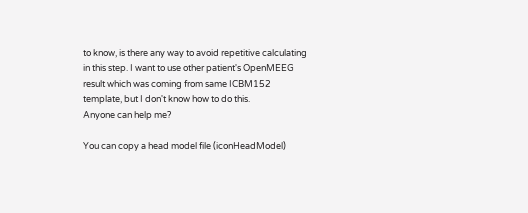to know, is there any way to avoid repetitive calculating in this step. I want to use other patient's OpenMEEG result which was coming from same ICBM152 template, but I don't know how to do this.
Anyone can help me?

You can copy a head model file (iconHeadModel)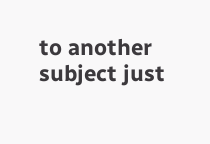to another subject just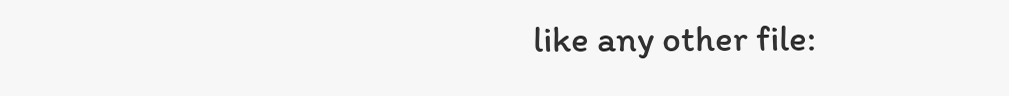like any other file: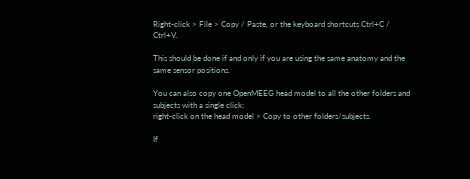Right-click > File > Copy / Paste, or the keyboard shortcuts Ctrl+C / Ctrl+V.

This should be done if and only if you are using the same anatomy and the same sensor positions.

You can also copy one OpenMEEG head model to all the other folders and subjects with a single click:
right-click on the head model > Copy to other folders/subjects.

If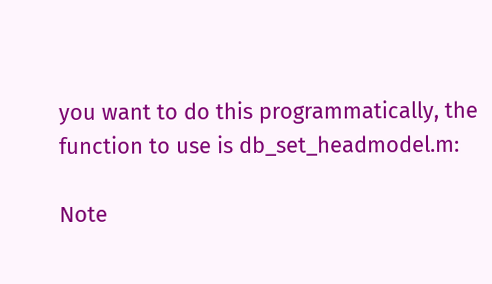you want to do this programmatically, the function to use is db_set_headmodel.m:

Note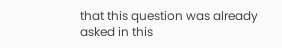that this question was already asked in this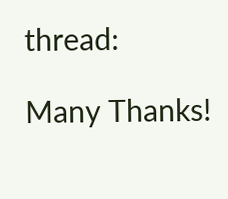thread:

Many Thanks!